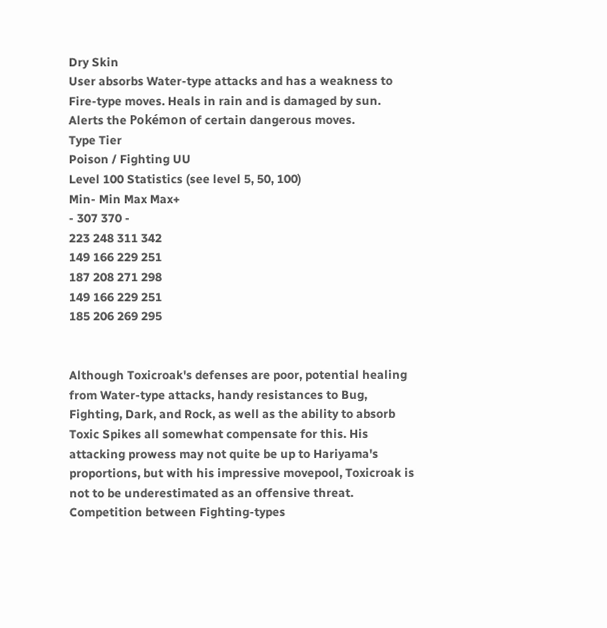Dry Skin
User absorbs Water-type attacks and has a weakness to Fire-type moves. Heals in rain and is damaged by sun.
Alerts the Pokémon of certain dangerous moves.
Type Tier
Poison / Fighting UU
Level 100 Statistics (see level 5, 50, 100)
Min- Min Max Max+
- 307 370 -
223 248 311 342
149 166 229 251
187 208 271 298
149 166 229 251
185 206 269 295


Although Toxicroak's defenses are poor, potential healing from Water-type attacks, handy resistances to Bug, Fighting, Dark, and Rock, as well as the ability to absorb Toxic Spikes all somewhat compensate for this. His attacking prowess may not quite be up to Hariyama's proportions, but with his impressive movepool, Toxicroak is not to be underestimated as an offensive threat. Competition between Fighting-types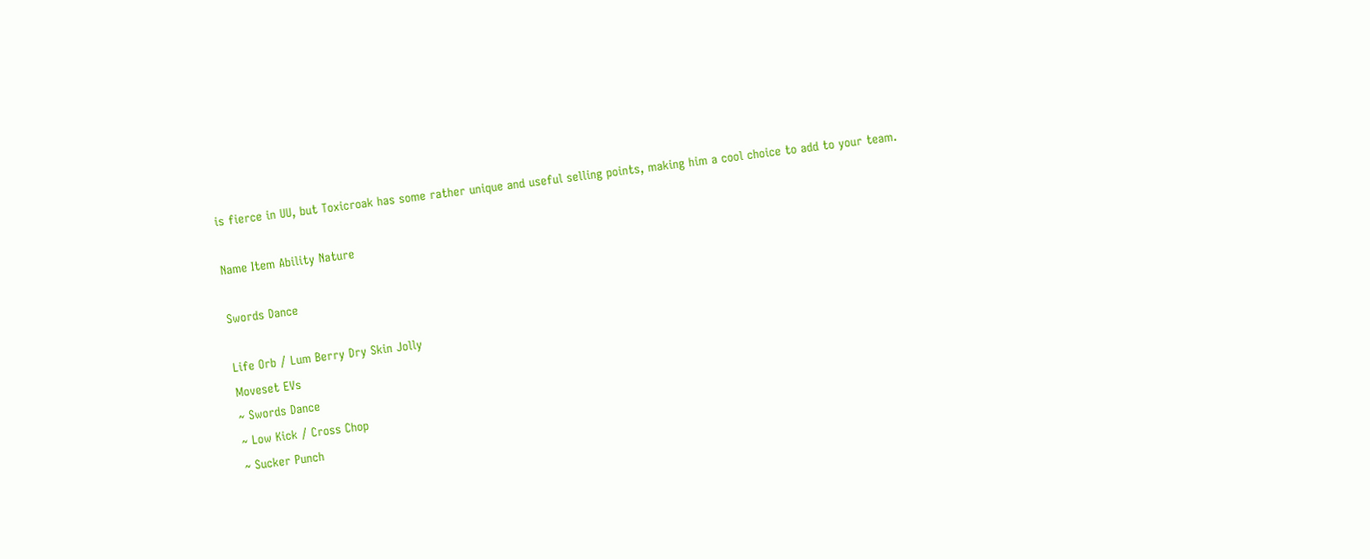is fierce in UU, but Toxicroak has some rather unique and useful selling points, making him a cool choice to add to your team.

Name Item Ability Nature

Swords Dance

Life Orb / Lum Berry Dry Skin Jolly
Moveset EVs
~ Swords Dance
~ Low Kick / Cross Chop
~ Sucker Punch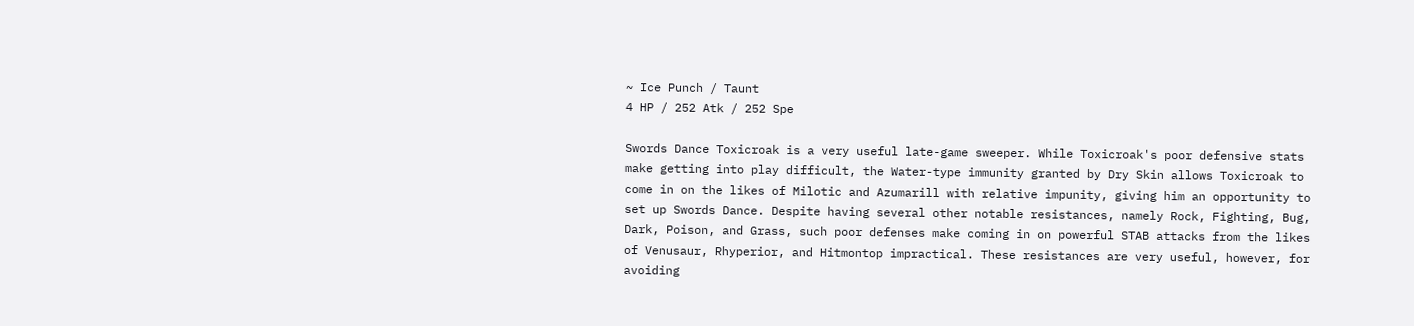~ Ice Punch / Taunt
4 HP / 252 Atk / 252 Spe

Swords Dance Toxicroak is a very useful late-game sweeper. While Toxicroak's poor defensive stats make getting into play difficult, the Water-type immunity granted by Dry Skin allows Toxicroak to come in on the likes of Milotic and Azumarill with relative impunity, giving him an opportunity to set up Swords Dance. Despite having several other notable resistances, namely Rock, Fighting, Bug, Dark, Poison, and Grass, such poor defenses make coming in on powerful STAB attacks from the likes of Venusaur, Rhyperior, and Hitmontop impractical. These resistances are very useful, however, for avoiding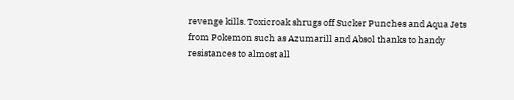revenge kills. Toxicroak shrugs off Sucker Punches and Aqua Jets from Pokemon such as Azumarill and Absol thanks to handy resistances to almost all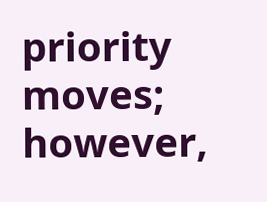priority moves; however,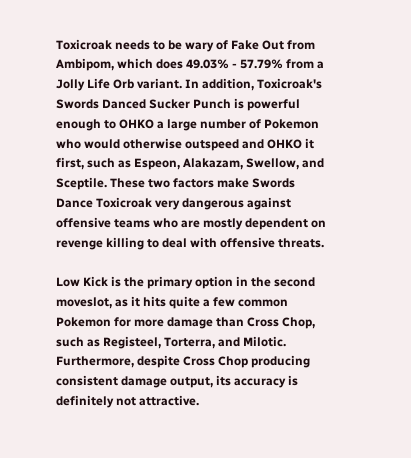Toxicroak needs to be wary of Fake Out from Ambipom, which does 49.03% - 57.79% from a Jolly Life Orb variant. In addition, Toxicroak's Swords Danced Sucker Punch is powerful enough to OHKO a large number of Pokemon who would otherwise outspeed and OHKO it first, such as Espeon, Alakazam, Swellow, and Sceptile. These two factors make Swords Dance Toxicroak very dangerous against offensive teams who are mostly dependent on revenge killing to deal with offensive threats.

Low Kick is the primary option in the second moveslot, as it hits quite a few common Pokemon for more damage than Cross Chop, such as Registeel, Torterra, and Milotic. Furthermore, despite Cross Chop producing consistent damage output, its accuracy is definitely not attractive.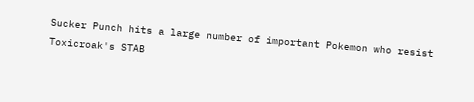Sucker Punch hits a large number of important Pokemon who resist Toxicroak's STAB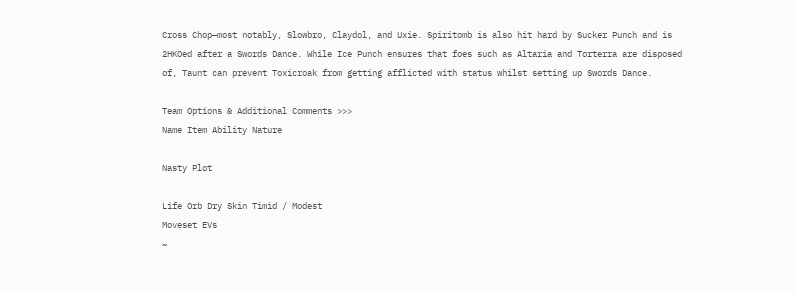Cross Chop—most notably, Slowbro, Claydol, and Uxie. Spiritomb is also hit hard by Sucker Punch and is 2HKOed after a Swords Dance. While Ice Punch ensures that foes such as Altaria and Torterra are disposed of, Taunt can prevent Toxicroak from getting afflicted with status whilst setting up Swords Dance.

Team Options & Additional Comments >>>
Name Item Ability Nature

Nasty Plot

Life Orb Dry Skin Timid / Modest
Moveset EVs
~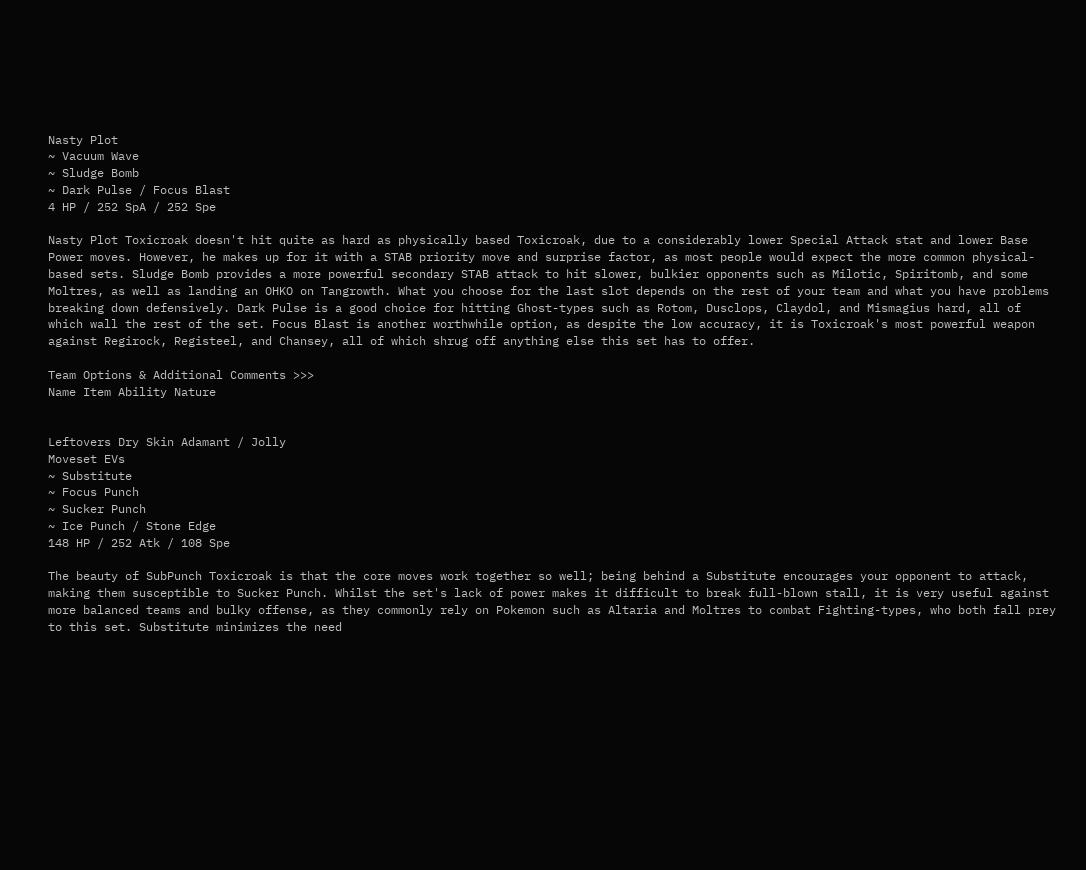Nasty Plot
~ Vacuum Wave
~ Sludge Bomb
~ Dark Pulse / Focus Blast
4 HP / 252 SpA / 252 Spe

Nasty Plot Toxicroak doesn't hit quite as hard as physically based Toxicroak, due to a considerably lower Special Attack stat and lower Base Power moves. However, he makes up for it with a STAB priority move and surprise factor, as most people would expect the more common physical-based sets. Sludge Bomb provides a more powerful secondary STAB attack to hit slower, bulkier opponents such as Milotic, Spiritomb, and some Moltres, as well as landing an OHKO on Tangrowth. What you choose for the last slot depends on the rest of your team and what you have problems breaking down defensively. Dark Pulse is a good choice for hitting Ghost-types such as Rotom, Dusclops, Claydol, and Mismagius hard, all of which wall the rest of the set. Focus Blast is another worthwhile option, as despite the low accuracy, it is Toxicroak's most powerful weapon against Regirock, Registeel, and Chansey, all of which shrug off anything else this set has to offer.

Team Options & Additional Comments >>>
Name Item Ability Nature


Leftovers Dry Skin Adamant / Jolly
Moveset EVs
~ Substitute
~ Focus Punch
~ Sucker Punch
~ Ice Punch / Stone Edge
148 HP / 252 Atk / 108 Spe

The beauty of SubPunch Toxicroak is that the core moves work together so well; being behind a Substitute encourages your opponent to attack, making them susceptible to Sucker Punch. Whilst the set's lack of power makes it difficult to break full-blown stall, it is very useful against more balanced teams and bulky offense, as they commonly rely on Pokemon such as Altaria and Moltres to combat Fighting-types, who both fall prey to this set. Substitute minimizes the need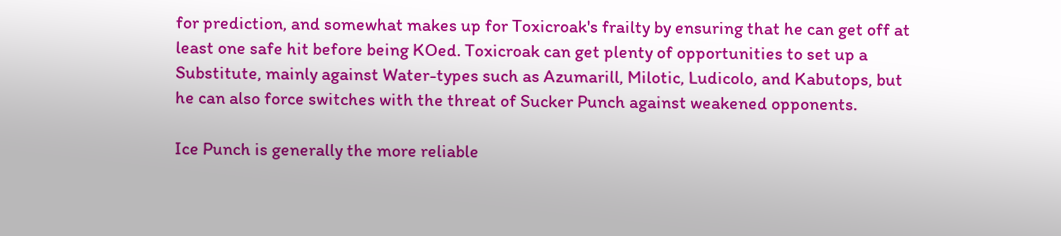for prediction, and somewhat makes up for Toxicroak's frailty by ensuring that he can get off at least one safe hit before being KOed. Toxicroak can get plenty of opportunities to set up a Substitute, mainly against Water-types such as Azumarill, Milotic, Ludicolo, and Kabutops, but he can also force switches with the threat of Sucker Punch against weakened opponents.

Ice Punch is generally the more reliable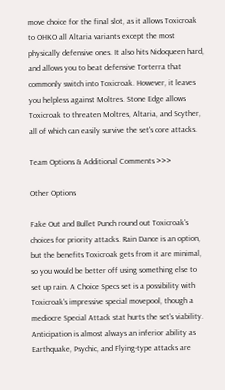move choice for the final slot, as it allows Toxicroak to OHKO all Altaria variants except the most physically defensive ones. It also hits Nidoqueen hard, and allows you to beat defensive Torterra that commonly switch into Toxicroak. However, it leaves you helpless against Moltres. Stone Edge allows Toxicroak to threaten Moltres, Altaria, and Scyther, all of which can easily survive the set's core attacks.

Team Options & Additional Comments >>>

Other Options

Fake Out and Bullet Punch round out Toxicroak's choices for priority attacks. Rain Dance is an option, but the benefits Toxicroak gets from it are minimal, so you would be better off using something else to set up rain. A Choice Specs set is a possibility with Toxicroak's impressive special movepool, though a mediocre Special Attack stat hurts the set's viability. Anticipation is almost always an inferior ability as Earthquake, Psychic, and Flying-type attacks are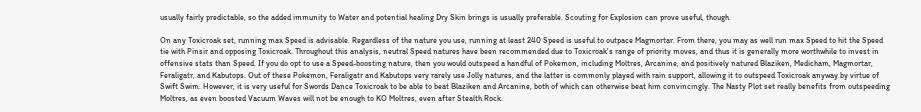usually fairly predictable, so the added immunity to Water and potential healing Dry Skin brings is usually preferable. Scouting for Explosion can prove useful, though.

On any Toxicroak set, running max Speed is advisable. Regardless of the nature you use, running at least 240 Speed is useful to outpace Magmortar. From there, you may as well run max Speed to hit the Speed tie with Pinsir and opposing Toxicroak. Throughout this analysis, neutral Speed natures have been recommended due to Toxicroak's range of priority moves, and thus it is generally more worthwhile to invest in offensive stats than Speed. If you do opt to use a Speed-boosting nature, then you would outspeed a handful of Pokemon, including Moltres, Arcanine, and positively natured Blaziken, Medicham, Magmortar, Feraligatr, and Kabutops. Out of these Pokemon, Feraligatr and Kabutops very rarely use Jolly natures, and the latter is commonly played with rain support, allowing it to outspeed Toxicroak anyway by virtue of Swift Swim. However, it is very useful for Swords Dance Toxicroak to be able to beat Blaziken and Arcanine, both of which can otherwise beat him convincingly. The Nasty Plot set really benefits from outspeeding Moltres, as even boosted Vacuum Waves will not be enough to KO Moltres, even after Stealth Rock.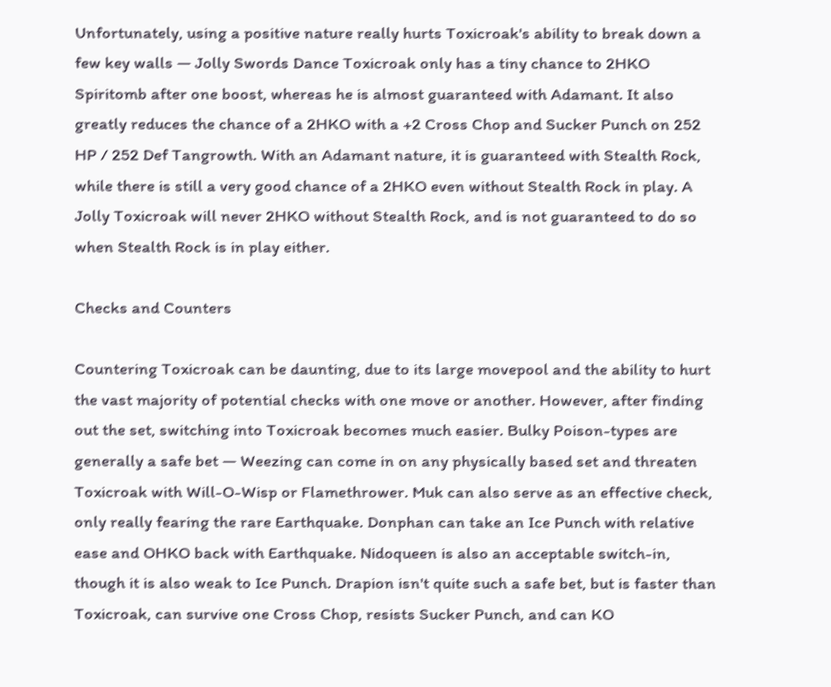Unfortunately, using a positive nature really hurts Toxicroak's ability to break down a few key walls — Jolly Swords Dance Toxicroak only has a tiny chance to 2HKO Spiritomb after one boost, whereas he is almost guaranteed with Adamant. It also greatly reduces the chance of a 2HKO with a +2 Cross Chop and Sucker Punch on 252 HP / 252 Def Tangrowth. With an Adamant nature, it is guaranteed with Stealth Rock, while there is still a very good chance of a 2HKO even without Stealth Rock in play. A Jolly Toxicroak will never 2HKO without Stealth Rock, and is not guaranteed to do so when Stealth Rock is in play either.

Checks and Counters

Countering Toxicroak can be daunting, due to its large movepool and the ability to hurt the vast majority of potential checks with one move or another. However, after finding out the set, switching into Toxicroak becomes much easier. Bulky Poison-types are generally a safe bet — Weezing can come in on any physically based set and threaten Toxicroak with Will-O-Wisp or Flamethrower. Muk can also serve as an effective check, only really fearing the rare Earthquake. Donphan can take an Ice Punch with relative ease and OHKO back with Earthquake. Nidoqueen is also an acceptable switch-in, though it is also weak to Ice Punch. Drapion isn't quite such a safe bet, but is faster than Toxicroak, can survive one Cross Chop, resists Sucker Punch, and can KO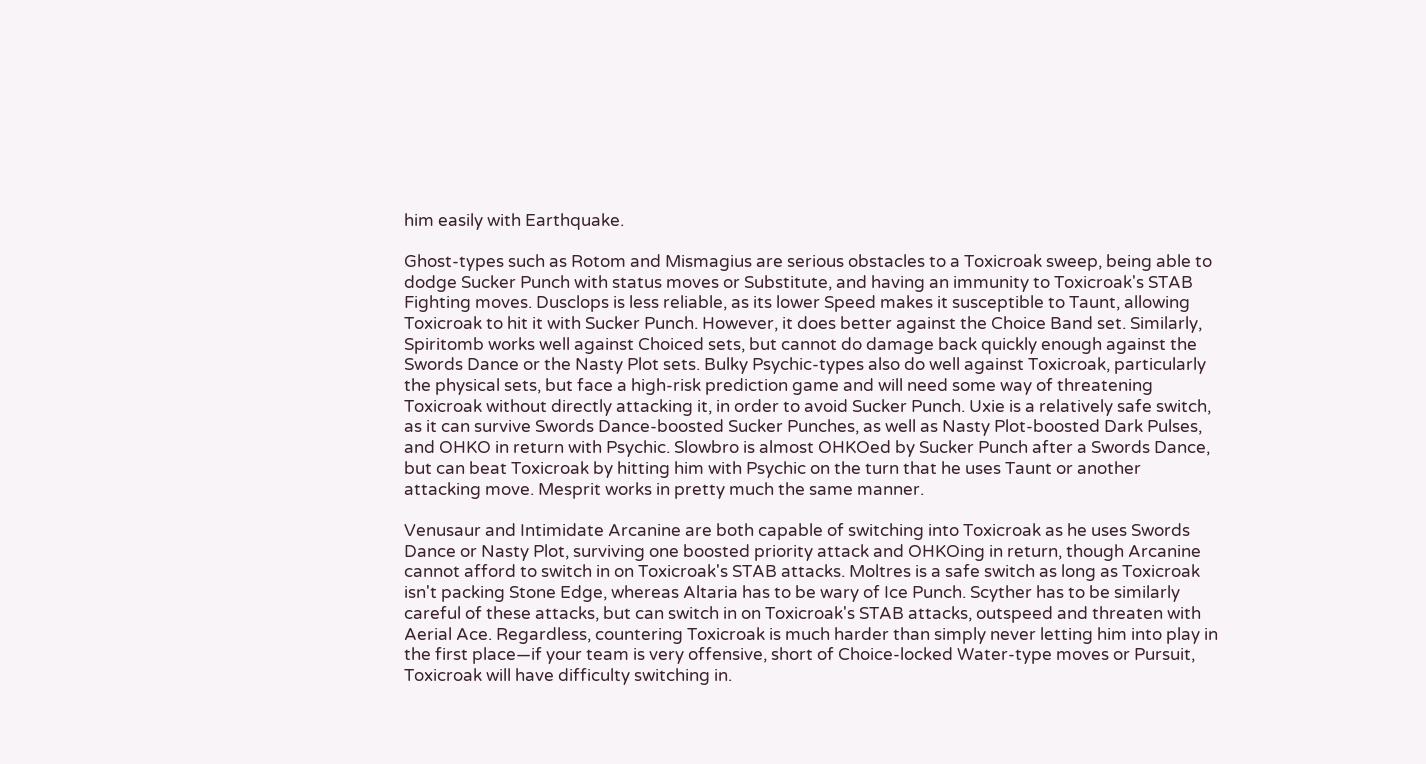him easily with Earthquake.

Ghost-types such as Rotom and Mismagius are serious obstacles to a Toxicroak sweep, being able to dodge Sucker Punch with status moves or Substitute, and having an immunity to Toxicroak's STAB Fighting moves. Dusclops is less reliable, as its lower Speed makes it susceptible to Taunt, allowing Toxicroak to hit it with Sucker Punch. However, it does better against the Choice Band set. Similarly, Spiritomb works well against Choiced sets, but cannot do damage back quickly enough against the Swords Dance or the Nasty Plot sets. Bulky Psychic-types also do well against Toxicroak, particularly the physical sets, but face a high-risk prediction game and will need some way of threatening Toxicroak without directly attacking it, in order to avoid Sucker Punch. Uxie is a relatively safe switch, as it can survive Swords Dance-boosted Sucker Punches, as well as Nasty Plot-boosted Dark Pulses, and OHKO in return with Psychic. Slowbro is almost OHKOed by Sucker Punch after a Swords Dance, but can beat Toxicroak by hitting him with Psychic on the turn that he uses Taunt or another attacking move. Mesprit works in pretty much the same manner.

Venusaur and Intimidate Arcanine are both capable of switching into Toxicroak as he uses Swords Dance or Nasty Plot, surviving one boosted priority attack and OHKOing in return, though Arcanine cannot afford to switch in on Toxicroak's STAB attacks. Moltres is a safe switch as long as Toxicroak isn't packing Stone Edge, whereas Altaria has to be wary of Ice Punch. Scyther has to be similarly careful of these attacks, but can switch in on Toxicroak's STAB attacks, outspeed and threaten with Aerial Ace. Regardless, countering Toxicroak is much harder than simply never letting him into play in the first place—if your team is very offensive, short of Choice-locked Water-type moves or Pursuit, Toxicroak will have difficulty switching in.